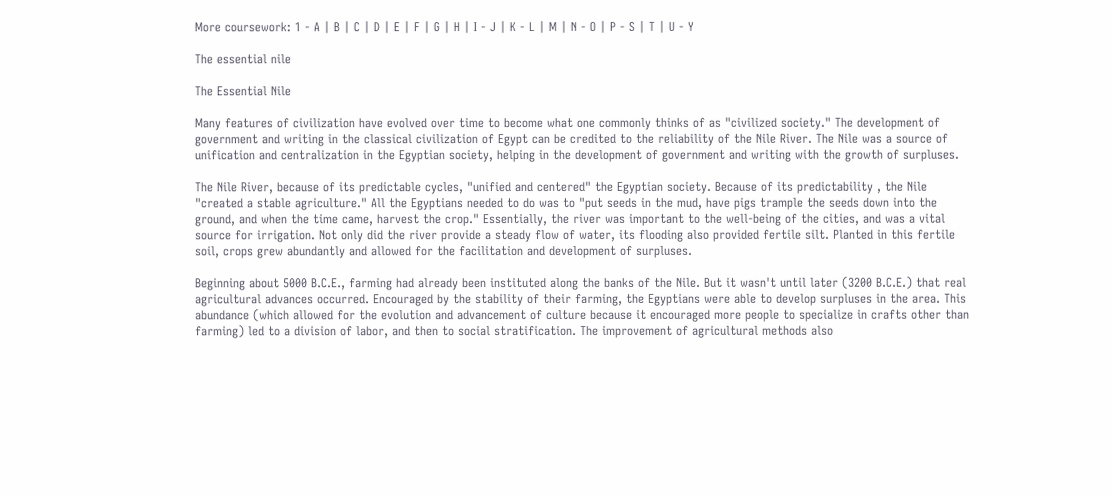More coursework: 1 - A | B | C | D | E | F | G | H | I - J | K - L | M | N - O | P - S | T | U - Y

The essential nile

The Essential Nile

Many features of civilization have evolved over time to become what one commonly thinks of as "civilized society." The development of government and writing in the classical civilization of Egypt can be credited to the reliability of the Nile River. The Nile was a source of unification and centralization in the Egyptian society, helping in the development of government and writing with the growth of surpluses.

The Nile River, because of its predictable cycles, "unified and centered" the Egyptian society. Because of its predictability , the Nile "created a stable agriculture." All the Egyptians needed to do was to "put seeds in the mud, have pigs trample the seeds down into the ground, and when the time came, harvest the crop." Essentially, the river was important to the well-being of the cities, and was a vital source for irrigation. Not only did the river provide a steady flow of water, its flooding also provided fertile silt. Planted in this fertile soil, crops grew abundantly and allowed for the facilitation and development of surpluses.

Beginning about 5000 B.C.E., farming had already been instituted along the banks of the Nile. But it wasn't until later (3200 B.C.E.) that real agricultural advances occurred. Encouraged by the stability of their farming, the Egyptians were able to develop surpluses in the area. This abundance (which allowed for the evolution and advancement of culture because it encouraged more people to specialize in crafts other than farming) led to a division of labor, and then to social stratification. The improvement of agricultural methods also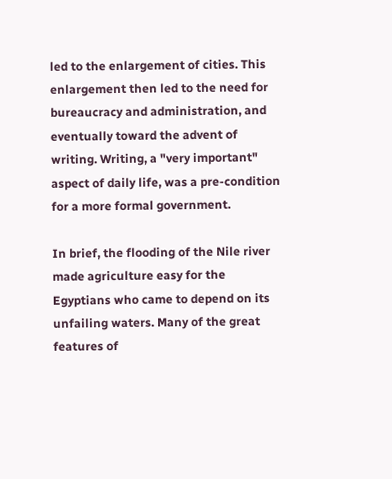led to the enlargement of cities. This enlargement then led to the need for bureaucracy and administration, and eventually toward the advent of writing. Writing, a "very important" aspect of daily life, was a pre-condition for a more formal government.

In brief, the flooding of the Nile river made agriculture easy for the Egyptians who came to depend on its unfailing waters. Many of the great features of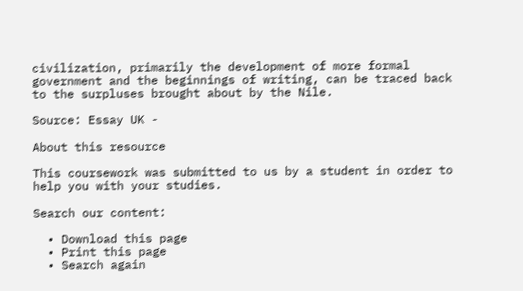civilization, primarily the development of more formal government and the beginnings of writing, can be traced back to the surpluses brought about by the Nile.

Source: Essay UK -

About this resource

This coursework was submitted to us by a student in order to help you with your studies.

Search our content:

  • Download this page
  • Print this page
  • Search again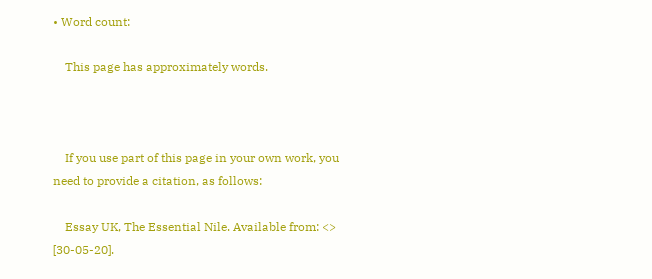• Word count:

    This page has approximately words.



    If you use part of this page in your own work, you need to provide a citation, as follows:

    Essay UK, The Essential Nile. Available from: <> [30-05-20].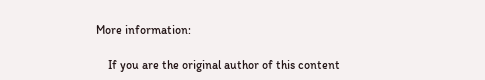More information:

    If you are the original author of this content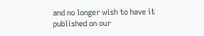and no longer wish to have it published on our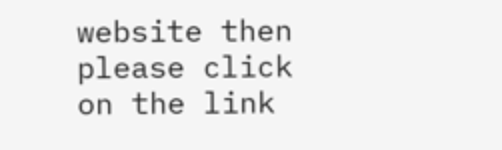website then please click on the link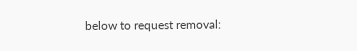below to request removal: